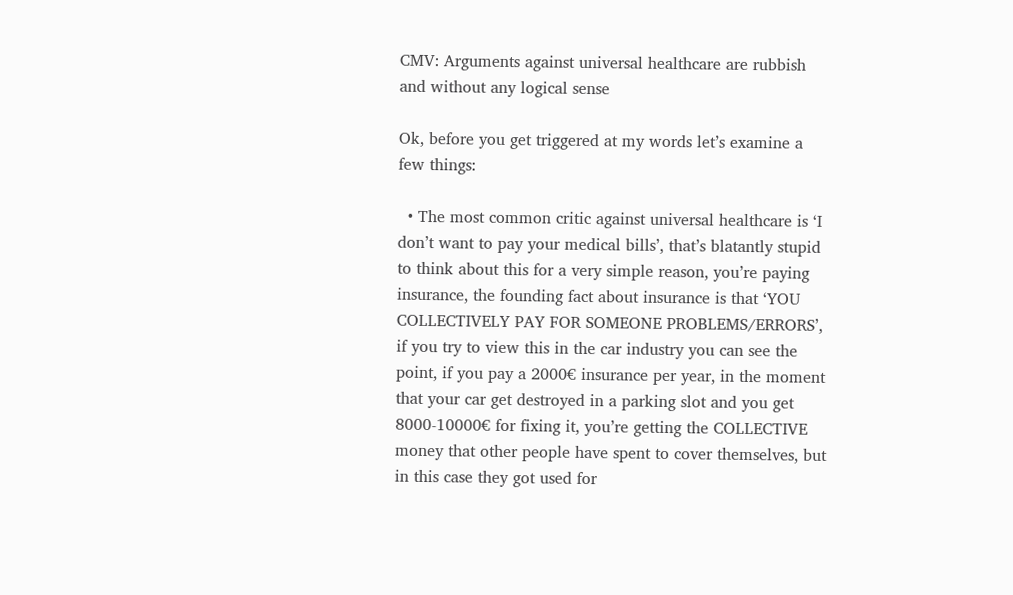CMV: Arguments against universal healthcare are rubbish and without any logical sense

Ok, before you get triggered at my words let’s examine a few things:

  • The most common critic against universal healthcare is ‘I don’t want to pay your medical bills’, that’s blatantly stupid to think about this for a very simple reason, you’re paying insurance, the founding fact about insurance is that ‘YOU COLLECTIVELY PAY FOR SOMEONE PROBLEMS/ERRORS’, if you try to view this in the car industry you can see the point, if you pay a 2000€ insurance per year, in the moment that your car get destroyed in a parking slot and you get 8000-10000€ for fixing it, you’re getting the COLLECTIVE money that other people have spent to cover themselves, but in this case they got used for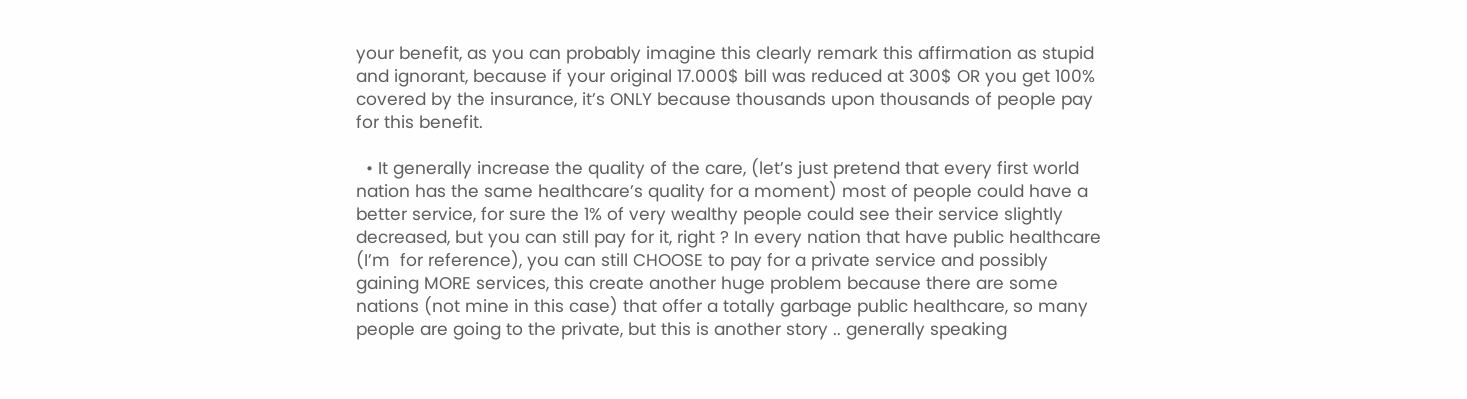your benefit, as you can probably imagine this clearly remark this affirmation as stupid and ignorant, because if your original 17.000$ bill was reduced at 300$ OR you get 100% covered by the insurance, it’s ONLY because thousands upon thousands of people pay for this benefit.

  • It generally increase the quality of the care, (let’s just pretend that every first world nation has the same healthcare’s quality for a moment) most of people could have a better service, for sure the 1% of very wealthy people could see their service slightly decreased, but you can still pay for it, right ? In every nation that have public healthcare (I’m  for reference), you can still CHOOSE to pay for a private service and possibly gaining MORE services, this create another huge problem because there are some nations (not mine in this case) that offer a totally garbage public healthcare, so many people are going to the private, but this is another story .. generally speaking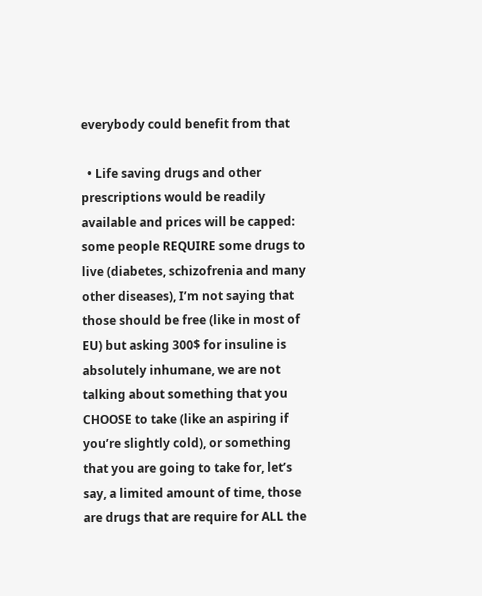everybody could benefit from that

  • Life saving drugs and other prescriptions would be readily available and prices will be capped: some people REQUIRE some drugs to live (diabetes, schizofrenia and many other diseases), I’m not saying that those should be free (like in most of EU) but asking 300$ for insuline is absolutely inhumane, we are not talking about something that you CHOOSE to take (like an aspiring if you’re slightly cold), or something that you are going to take for, let’s say, a limited amount of time, those are drugs that are require for ALL the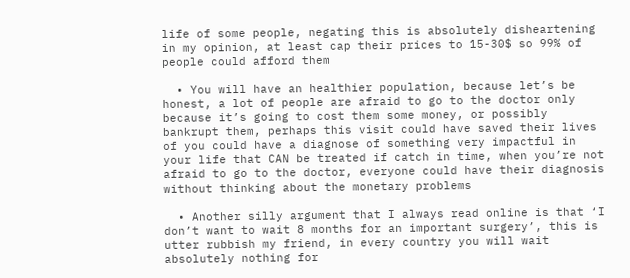life of some people, negating this is absolutely disheartening in my opinion, at least cap their prices to 15-30$ so 99% of people could afford them

  • You will have an healthier population, because let’s be honest, a lot of people are afraid to go to the doctor only because it’s going to cost them some money, or possibly bankrupt them, perhaps this visit could have saved their lives of you could have a diagnose of something very impactful in your life that CAN be treated if catch in time, when you’re not afraid to go to the doctor, everyone could have their diagnosis without thinking about the monetary problems

  • Another silly argument that I always read online is that ‘I don’t want to wait 8 months for an important surgery’, this is utter rubbish my friend, in every country you will wait absolutely nothing for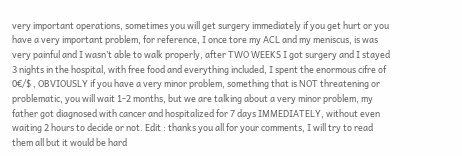very important operations, sometimes you will get surgery immediately if you get hurt or you have a very important problem, for reference, I once tore my ACL and my meniscus, is was very painful and I wasn’t able to walk properly, after TWO WEEKS I got surgery and I stayed 3 nights in the hospital, with free food and everything included, I spent the enormous cifre of 0€/$ , OBVIOUSLY if you have a very minor problem, something that is NOT threatening or problematic, you will wait 1-2 months, but we are talking about a very minor problem, my father got diagnosed with cancer and hospitalized for 7 days IMMEDIATELY, without even waiting 2 hours to decide or not. Edit : thanks you all for your comments, I will try to read them all but it would be hard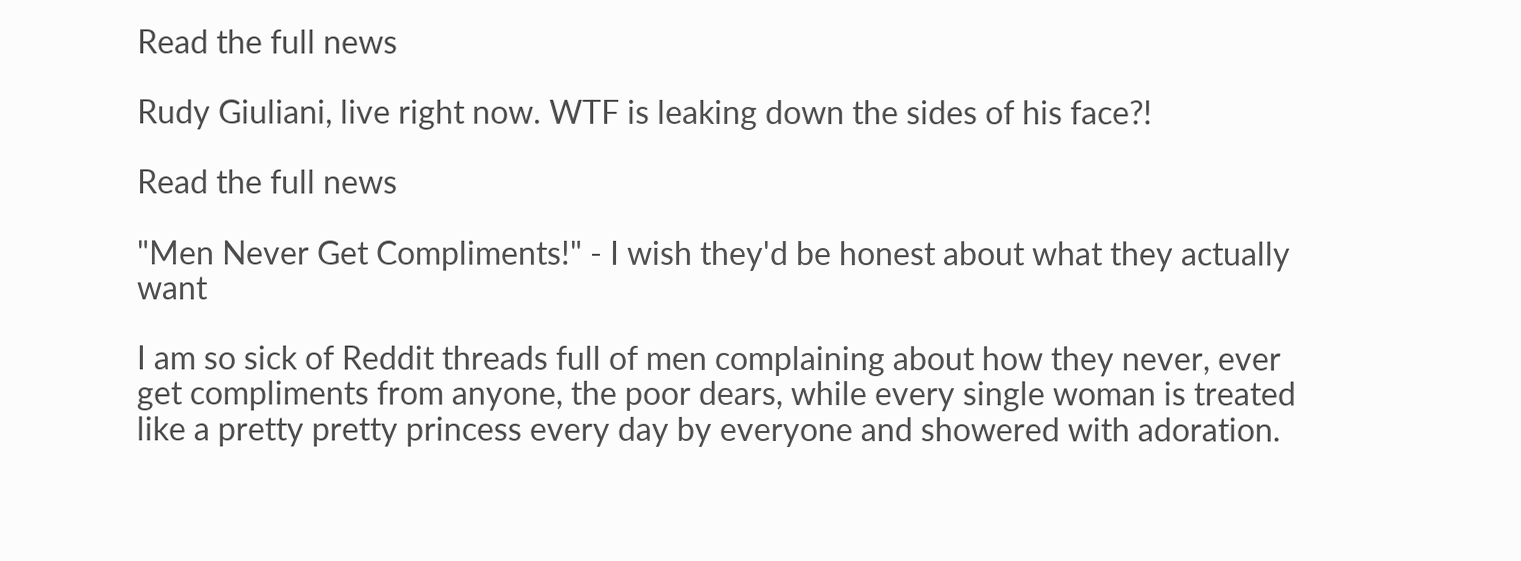Read the full news

Rudy Giuliani, live right now. WTF is leaking down the sides of his face?!

Read the full news

"Men Never Get Compliments!" - I wish they'd be honest about what they actually want

I am so sick of Reddit threads full of men complaining about how they never, ever get compliments from anyone, the poor dears, while every single woman is treated like a pretty pretty princess every day by everyone and showered with adoration.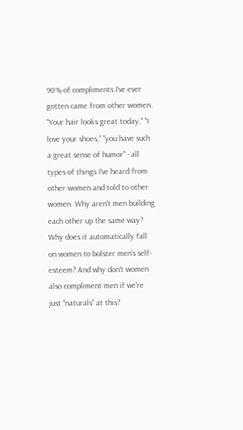90% of compliments I've ever gotten came from other women. "Your hair looks great today," "I love your shoes," "you have such a great sense of humor" - all types of things I've heard from other women and told to other women. Why aren't men building each other up the same way? Why does it automatically fall on women to bolster men's self-esteem? And why don't women also compliment men if we're just "naturals" at this?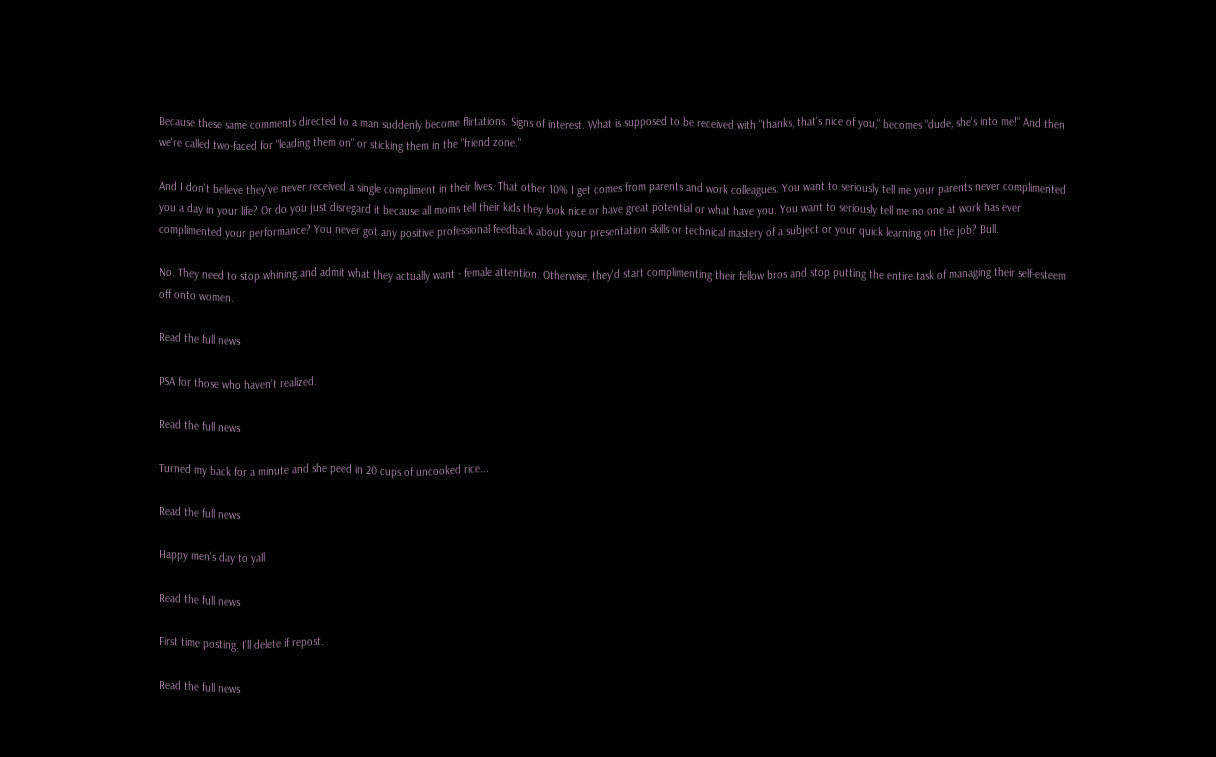Because these same comments directed to a man suddenly become flirtations. Signs of interest. What is supposed to be received with "thanks, that's nice of you," becomes "dude, she's into me!" And then we're called two-faced for "leading them on" or sticking them in the "friend zone."

And I don't believe they've never received a single compliment in their lives. That other 10% I get comes from parents and work colleagues. You want to seriously tell me your parents never complimented you a day in your life? Or do you just disregard it because all moms tell their kids they look nice or have great potential or what have you. You want to seriously tell me no one at work has ever complimented your performance? You never got any positive professional feedback about your presentation skills or technical mastery of a subject or your quick learning on the job? Bull.

No. They need to stop whining and admit what they actually want - female attention. Otherwise, they'd start complimenting their fellow bros and stop putting the entire task of managing their self-esteem off onto women.

Read the full news

PSA for those who haven’t realized.

Read the full news

Turned my back for a minute and she peed in 20 cups of uncooked rice...

Read the full news

Happy men's day to yall

Read the full news

First time posting. I’ll delete if repost.

Read the full news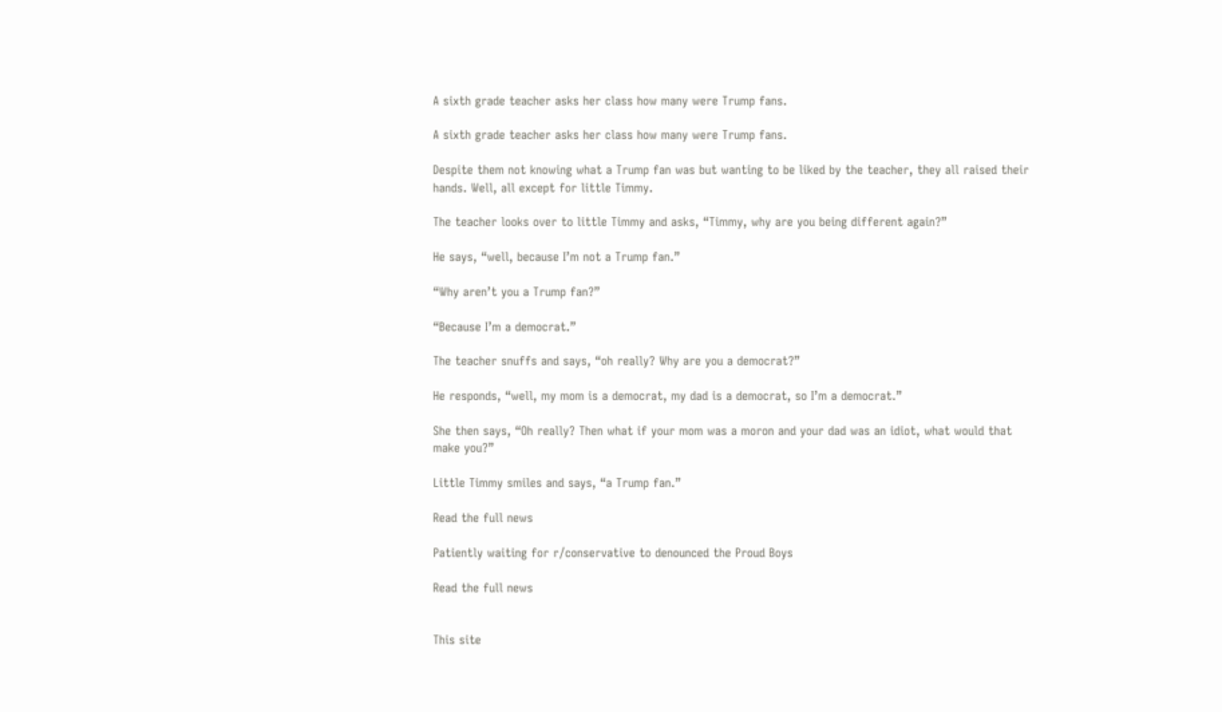A sixth grade teacher asks her class how many were Trump fans.

A sixth grade teacher asks her class how many were Trump fans.

Despite them not knowing what a Trump fan was but wanting to be liked by the teacher, they all raised their hands. Well, all except for little Timmy.

The teacher looks over to little Timmy and asks, “Timmy, why are you being different again?”

He says, “well, because I’m not a Trump fan.”

“Why aren’t you a Trump fan?”

“Because I’m a democrat.”

The teacher snuffs and says, “oh really? Why are you a democrat?”

He responds, “well, my mom is a democrat, my dad is a democrat, so I’m a democrat.”

She then says, “Oh really? Then what if your mom was a moron and your dad was an idiot, what would that make you?”

Little Timmy smiles and says, “a Trump fan.”

Read the full news

Patiently waiting for r/conservative to denounced the Proud Boys

Read the full news


This site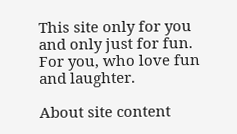This site only for you and only just for fun. For you, who love fun and laughter.

About site content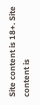Site content is 18+. Site content is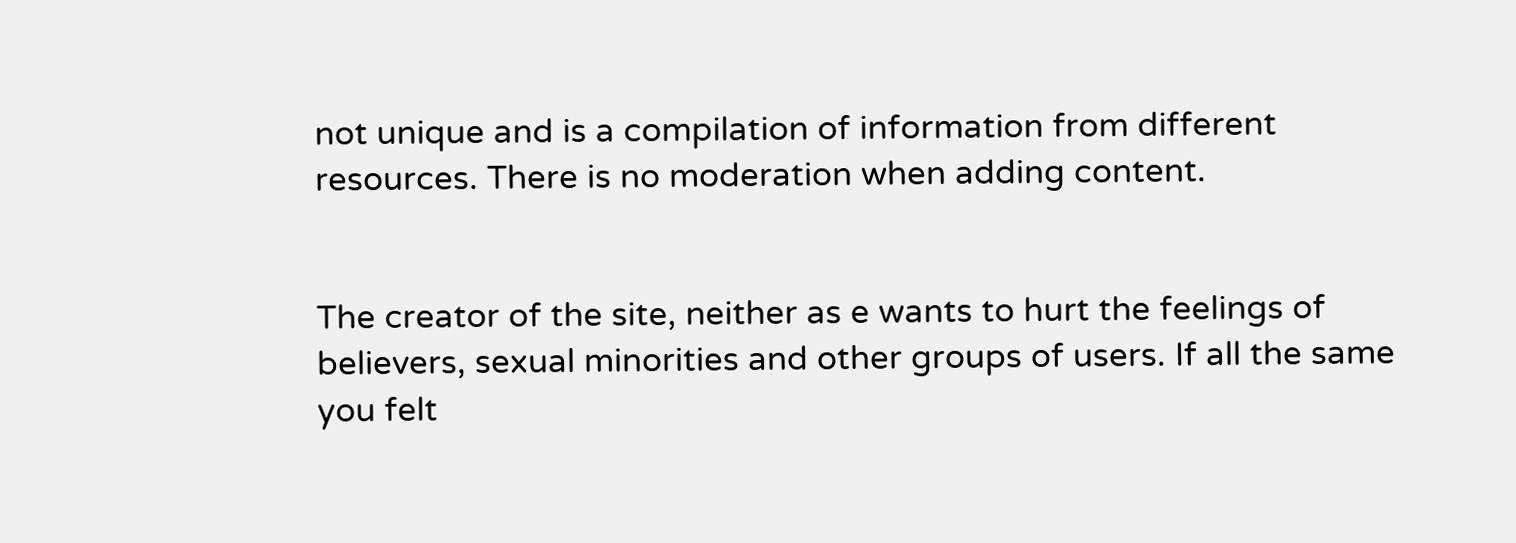not unique and is a compilation of information from different resources. There is no moderation when adding content.


The creator of the site, neither as e wants to hurt the feelings of believers, sexual minorities and other groups of users. If all the same you felt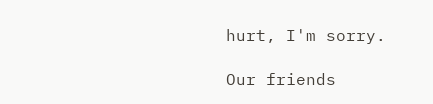hurt, I'm sorry.

Our friends